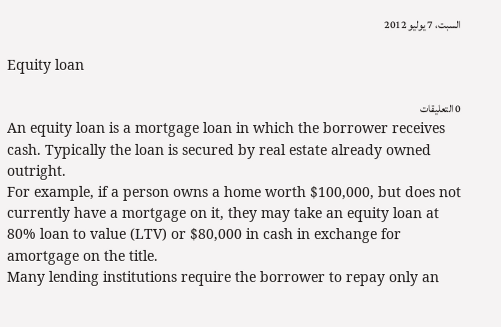السبت، 7 يوليو 2012

Equity loan

0 التعليقات
An equity loan is a mortgage loan in which the borrower receives cash. Typically the loan is secured by real estate already owned outright.
For example, if a person owns a home worth $100,000, but does not currently have a mortgage on it, they may take an equity loan at 80% loan to value (LTV) or $80,000 in cash in exchange for amortgage on the title.
Many lending institutions require the borrower to repay only an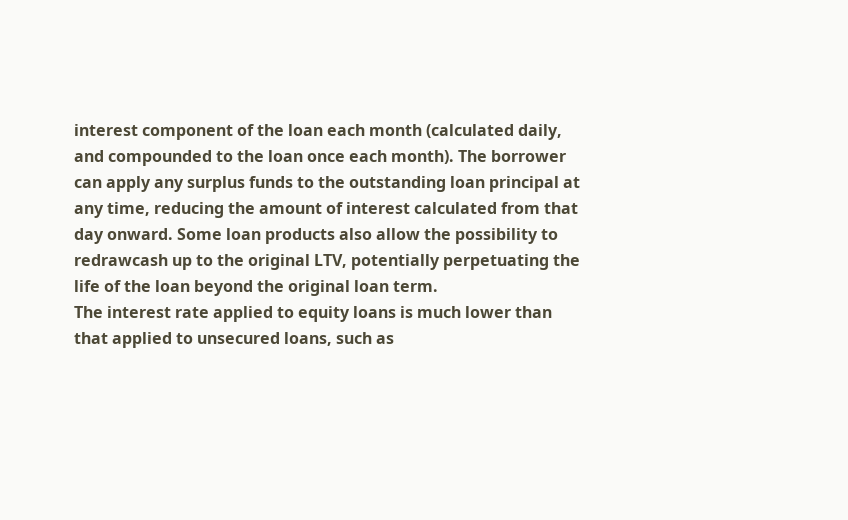interest component of the loan each month (calculated daily, and compounded to the loan once each month). The borrower can apply any surplus funds to the outstanding loan principal at any time, reducing the amount of interest calculated from that day onward. Some loan products also allow the possibility to redrawcash up to the original LTV, potentially perpetuating the life of the loan beyond the original loan term.
The interest rate applied to equity loans is much lower than that applied to unsecured loans, such as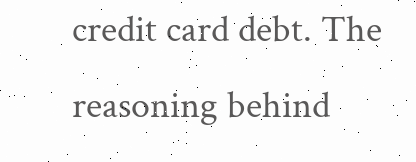credit card debt. The reasoning behind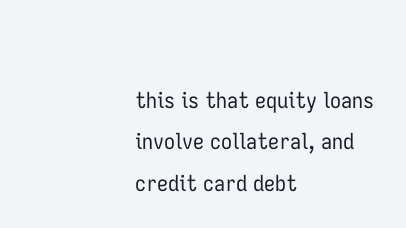this is that equity loans involve collateral, and credit card debt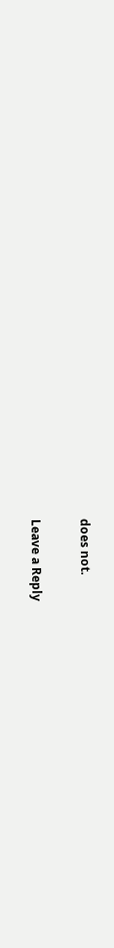does not.

Leave a Reply